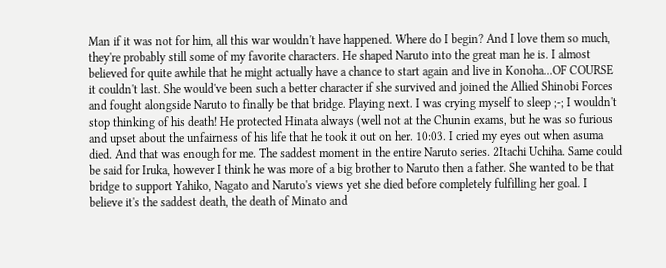Man if it was not for him, all this war wouldn't have happened. Where do I begin? And I love them so much, they're probably still some of my favorite characters. He shaped Naruto into the great man he is. I almost believed for quite awhile that he might actually have a chance to start again and live in Konoha...OF COURSE it couldn't last. She would've been such a better character if she survived and joined the Allied Shinobi Forces and fought alongside Naruto to finally be that bridge. Playing next. I was crying myself to sleep ;-; I wouldn't stop thinking of his death! He protected Hinata always (well not at the Chunin exams, but he was so furious and upset about the unfairness of his life that he took it out on her. 10:03. I cried my eyes out when asuma died. And that was enough for me. The saddest moment in the entire Naruto series. 2Itachi Uchiha. Same could be said for Iruka, however I think he was more of a big brother to Naruto then a father. She wanted to be that bridge to support Yahiko, Nagato and Naruto's views yet she died before completely fulfilling her goal. I believe it's the saddest death, the death of Minato and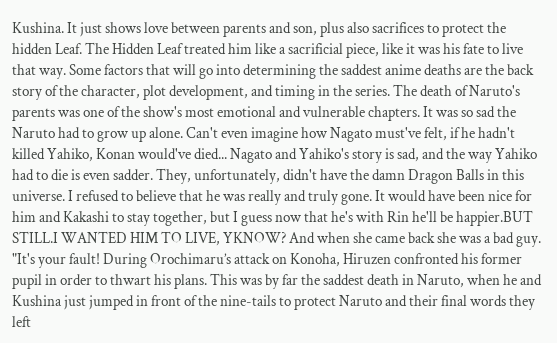Kushina. It just shows love between parents and son, plus also sacrifices to protect the hidden Leaf. The Hidden Leaf treated him like a sacrificial piece, like it was his fate to live that way. Some factors that will go into determining the saddest anime deaths are the back story of the character, plot development, and timing in the series. The death of Naruto's parents was one of the show's most emotional and vulnerable chapters. It was so sad the Naruto had to grow up alone. Can't even imagine how Nagato must've felt, if he hadn't killed Yahiko, Konan would've died... Nagato and Yahiko's story is sad, and the way Yahiko had to die is even sadder. They, unfortunately, didn't have the damn Dragon Balls in this universe. I refused to believe that he was really and truly gone. It would have been nice for him and Kakashi to stay together, but I guess now that he's with Rin he'll be happier.BUT STILL.I WANTED HIM TO LIVE, YKNOW? And when she came back she was a bad guy. "It's your fault! During Orochimaru’s attack on Konoha, Hiruzen confronted his former pupil in order to thwart his plans. This was by far the saddest death in Naruto, when he and Kushina just jumped in front of the nine-tails to protect Naruto and their final words they left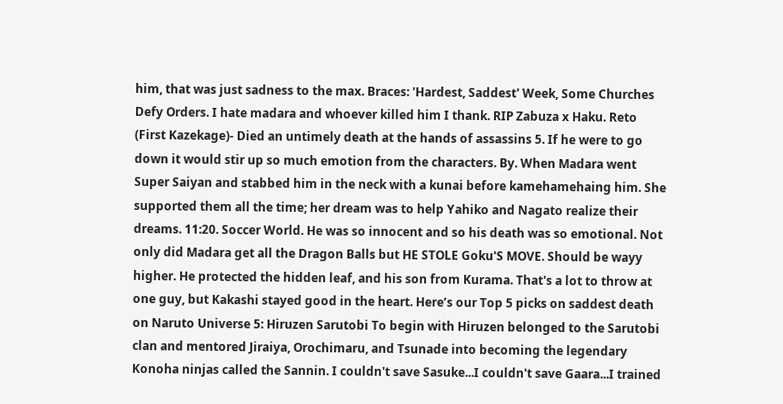him, that was just sadness to the max. Braces: 'Hardest, Saddest' Week, Some Churches Defy Orders. I hate madara and whoever killed him I thank. RIP Zabuza x Haku. Reto (First Kazekage)- Died an untimely death at the hands of assassins 5. If he were to go down it would stir up so much emotion from the characters. By. When Madara went Super Saiyan and stabbed him in the neck with a kunai before kamehamehaing him. She supported them all the time; her dream was to help Yahiko and Nagato realize their dreams. 11:20. Soccer World. He was so innocent and so his death was so emotional. Not only did Madara get all the Dragon Balls but HE STOLE Goku'S MOVE. Should be wayy higher. He protected the hidden leaf, and his son from Kurama. That's a lot to throw at one guy, but Kakashi stayed good in the heart. Here’s our Top 5 picks on saddest death on Naruto Universe 5: Hiruzen Sarutobi To begin with Hiruzen belonged to the Sarutobi clan and mentored Jiraiya, Orochimaru, and Tsunade into becoming the legendary Konoha ninjas called the Sannin. I couldn't save Sasuke...I couldn't save Gaara...I trained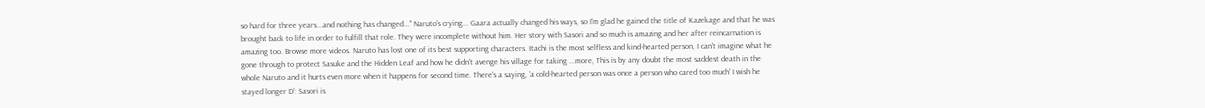so hard for three years...and nothing has changed..." Naruto's crying... Gaara actually changed his ways, so I'm glad he gained the title of Kazekage and that he was brought back to life in order to fulfill that role. They were incomplete without him. Her story with Sasori and so much is amazing and her after reincarnation is amazing too. Browse more videos. Naruto has lost one of its best supporting characters. Itachi is the most selfless and kind-hearted person, I can't imagine what he gone through to protect Sasuke and the Hidden Leaf and how he didn't avenge his village for taking ...more, This is by any doubt the most saddest death in the whole Naruto and it hurts even more when it happens for second time. There's a saying, 'a cold-hearted person was once a person who cared too much' I wish he stayed longer D': Sasori is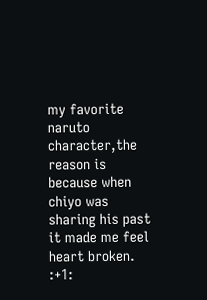my favorite naruto character,the reason is because when chiyo was sharing his past it made me feel heart broken. :+1: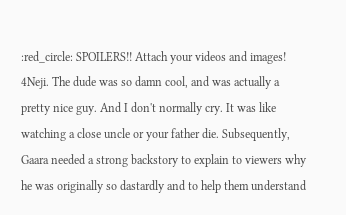:red_circle: SPOILERS!! Attach your videos and images! 4Neji. The dude was so damn cool, and was actually a pretty nice guy. And I don't normally cry. It was like watching a close uncle or your father die. Subsequently, Gaara needed a strong backstory to explain to viewers why he was originally so dastardly and to help them understand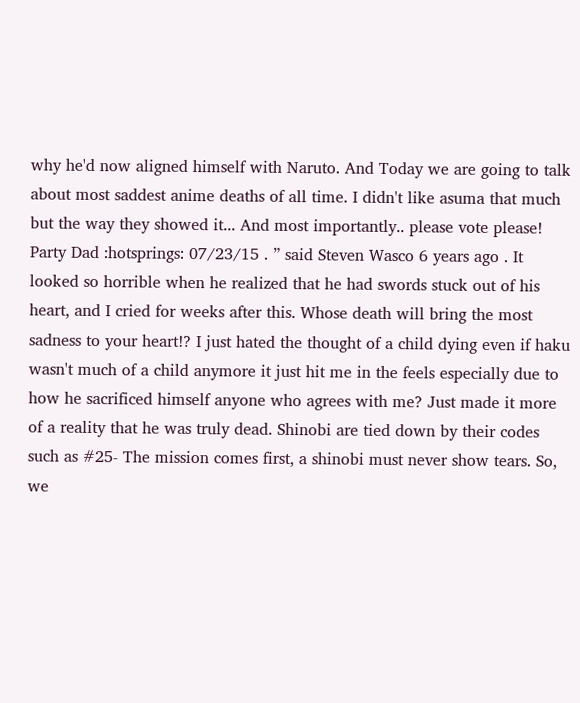why he'd now aligned himself with Naruto. And Today we are going to talk about most saddest anime deaths of all time. I didn't like asuma that much but the way they showed it... And most importantly.. please vote please! Party Dad :hotsprings: 07/23/15 . ” said Steven Wasco 6 years ago . It looked so horrible when he realized that he had swords stuck out of his heart, and I cried for weeks after this. Whose death will bring the most sadness to your heart!? I just hated the thought of a child dying even if haku wasn't much of a child anymore it just hit me in the feels especially due to how he sacrificed himself anyone who agrees with me? Just made it more of a reality that he was truly dead. Shinobi are tied down by their codes such as #25- The mission comes first, a shinobi must never show tears. So, we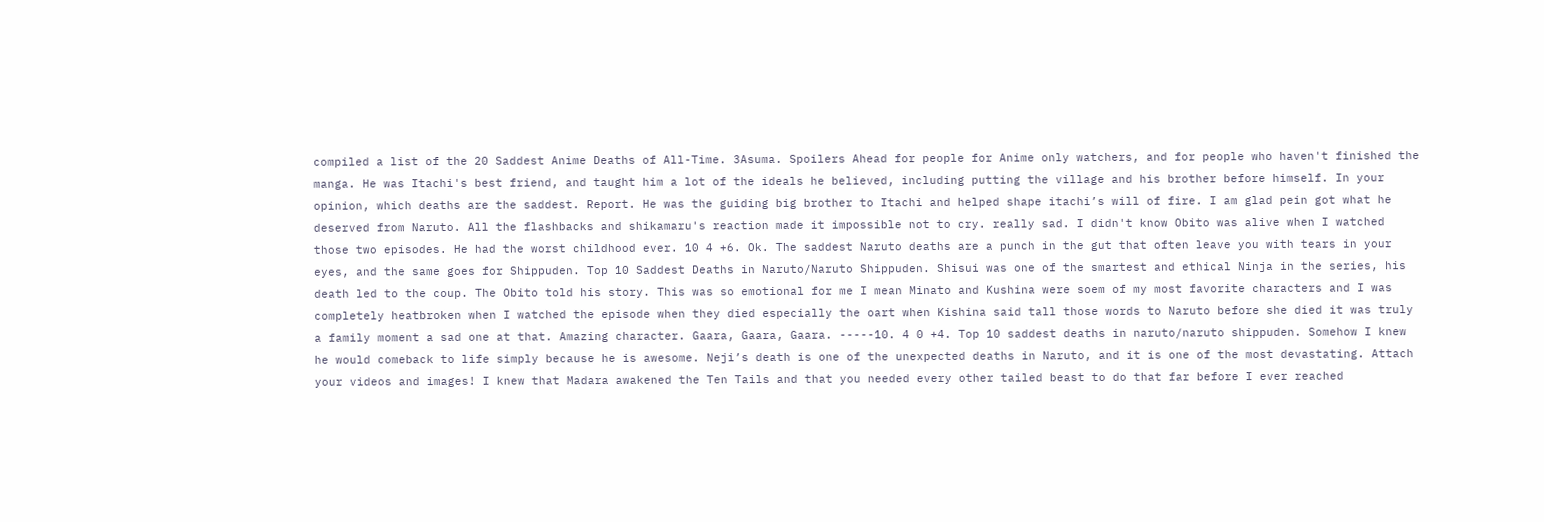compiled a list of the 20 Saddest Anime Deaths of All-Time. 3Asuma. Spoilers Ahead for people for Anime only watchers, and for people who haven't finished the manga. He was Itachi's best friend, and taught him a lot of the ideals he believed, including putting the village and his brother before himself. In your opinion, which deaths are the saddest. Report. He was the guiding big brother to Itachi and helped shape itachi’s will of fire. I am glad pein got what he deserved from Naruto. All the flashbacks and shikamaru's reaction made it impossible not to cry. really sad. I didn't know Obito was alive when I watched those two episodes. He had the worst childhood ever. 10 4 +6. Ok. The saddest Naruto deaths are a punch in the gut that often leave you with tears in your eyes, and the same goes for Shippuden. Top 10 Saddest Deaths in Naruto/Naruto Shippuden. Shisui was one of the smartest and ethical Ninja in the series, his death led to the coup. The Obito told his story. This was so emotional for me I mean Minato and Kushina were soem of my most favorite characters and I was completely heatbroken when I watched the episode when they died especially the oart when Kishina said tall those words to Naruto before she died it was truly a family moment a sad one at that. Amazing character. Gaara, Gaara, Gaara. -----10. 4 0 +4. Top 10 saddest deaths in naruto/naruto shippuden. Somehow I knew he would comeback to life simply because he is awesome. Neji’s death is one of the unexpected deaths in Naruto, and it is one of the most devastating. Attach your videos and images! I knew that Madara awakened the Ten Tails and that you needed every other tailed beast to do that far before I ever reached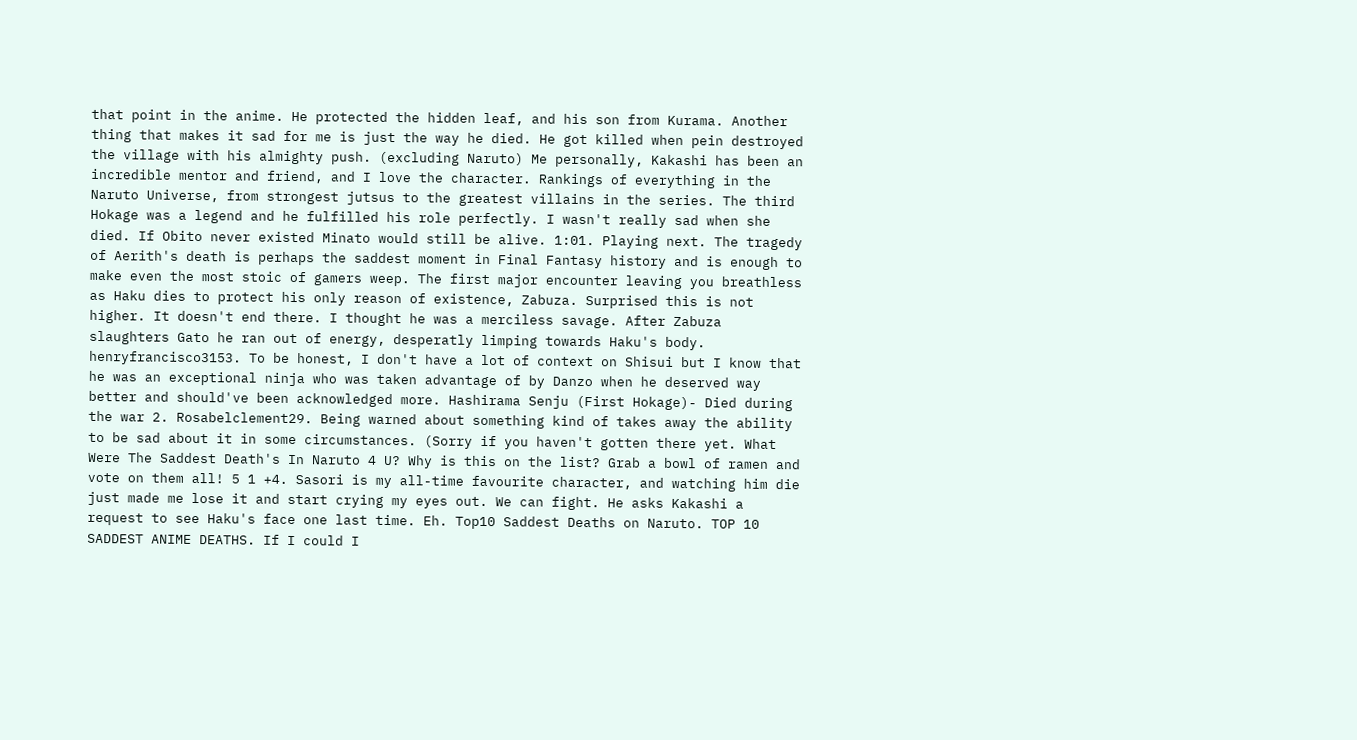that point in the anime. He protected the hidden leaf, and his son from Kurama. Another thing that makes it sad for me is just the way he died. He got killed when pein destroyed the village with his almighty push. (excluding Naruto) Me personally, Kakashi has been an incredible mentor and friend, and I love the character. Rankings of everything in the Naruto Universe, from strongest jutsus to the greatest villains in the series. The third Hokage was a legend and he fulfilled his role perfectly. I wasn't really sad when she died. If Obito never existed Minato would still be alive. 1:01. Playing next. The tragedy of Aerith's death is perhaps the saddest moment in Final Fantasy history and is enough to make even the most stoic of gamers weep. The first major encounter leaving you breathless as Haku dies to protect his only reason of existence, Zabuza. Surprised this is not higher. It doesn't end there. I thought he was a merciless savage. After Zabuza slaughters Gato he ran out of energy, desperatly limping towards Haku's body. henryfrancisco3153. To be honest, I don't have a lot of context on Shisui but I know that he was an exceptional ninja who was taken advantage of by Danzo when he deserved way better and should've been acknowledged more. Hashirama Senju (First Hokage)- Died during the war 2. Rosabelclement29. Being warned about something kind of takes away the ability to be sad about it in some circumstances. (Sorry if you haven't gotten there yet. What Were The Saddest Death's In Naruto 4 U? Why is this on the list? Grab a bowl of ramen and vote on them all! 5 1 +4. Sasori is my all-time favourite character, and watching him die just made me lose it and start crying my eyes out. We can fight. He asks Kakashi a request to see Haku's face one last time. Eh. Top10 Saddest Deaths on Naruto. TOP 10 SADDEST ANIME DEATHS. If I could I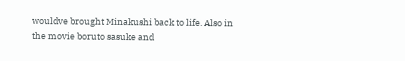wouldve brought Minakushi back to life. Also in the movie boruto sasuke and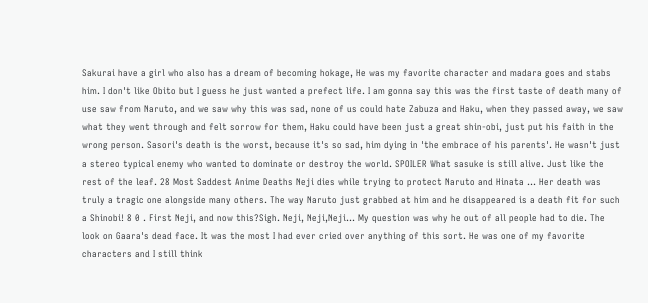Sakurai have a girl who also has a dream of becoming hokage, He was my favorite character and madara goes and stabs him. I don't like Obito but I guess he just wanted a prefect life. I am gonna say this was the first taste of death many of use saw from Naruto, and we saw why this was sad, none of us could hate Zabuza and Haku, when they passed away, we saw what they went through and felt sorrow for them, Haku could have been just a great shin-obi, just put his faith in the wrong person. Sasori's death is the worst, because it's so sad, him dying in 'the embrace of his parents'. He wasn't just a stereo typical enemy who wanted to dominate or destroy the world. SPOILER What sasuke is still alive. Just like the rest of the leaf. 28 Most Saddest Anime Deaths Neji dies while trying to protect Naruto and Hinata … Her death was truly a tragic one alongside many others. The way Naruto just grabbed at him and he disappeared is a death fit for such a Shinobi! 8 0 . First Neji, and now this?Sigh. Neji, Neji,Neji... My question was why he out of all people had to die. The look on Gaara's dead face. It was the most I had ever cried over anything of this sort. He was one of my favorite characters and I still think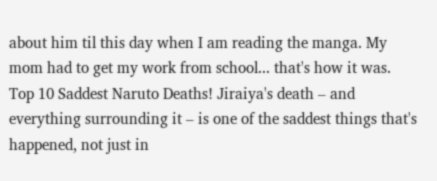about him til this day when I am reading the manga. My mom had to get my work from school... that's how it was. Top 10 Saddest Naruto Deaths! Jiraiya's death – and everything surrounding it – is one of the saddest things that's happened, not just in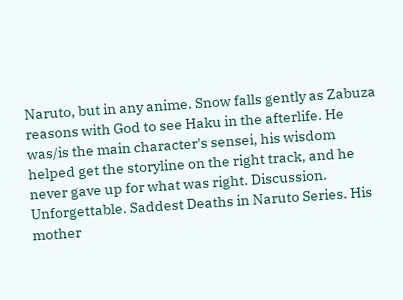Naruto, but in any anime. Snow falls gently as Zabuza reasons with God to see Haku in the afterlife. He was/is the main character's sensei, his wisdom helped get the storyline on the right track, and he never gave up for what was right. Discussion. Unforgettable. Saddest Deaths in Naruto Series. His mother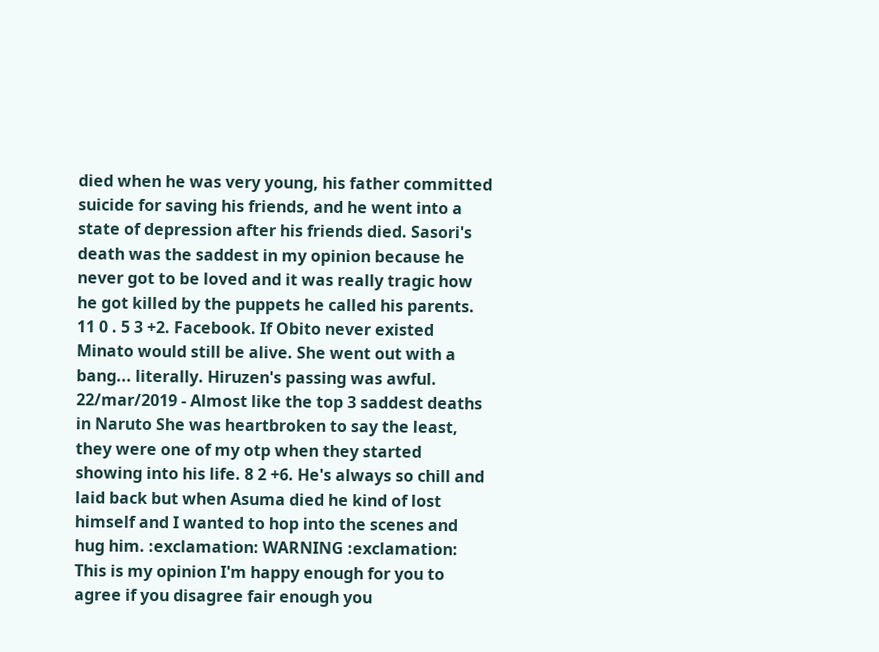died when he was very young, his father committed suicide for saving his friends, and he went into a state of depression after his friends died. Sasori's death was the saddest in my opinion because he never got to be loved and it was really tragic how he got killed by the puppets he called his parents. 11 0 . 5 3 +2. Facebook. If Obito never existed Minato would still be alive. She went out with a bang... literally. Hiruzen's passing was awful. 22/mar/2019 - Almost like the top 3 saddest deaths in Naruto She was heartbroken to say the least, they were one of my otp when they started showing into his life. 8 2 +6. He's always so chill and laid back but when Asuma died he kind of lost himself and I wanted to hop into the scenes and hug him. :exclamation: WARNING :exclamation: This is my opinion I'm happy enough for you to agree if you disagree fair enough you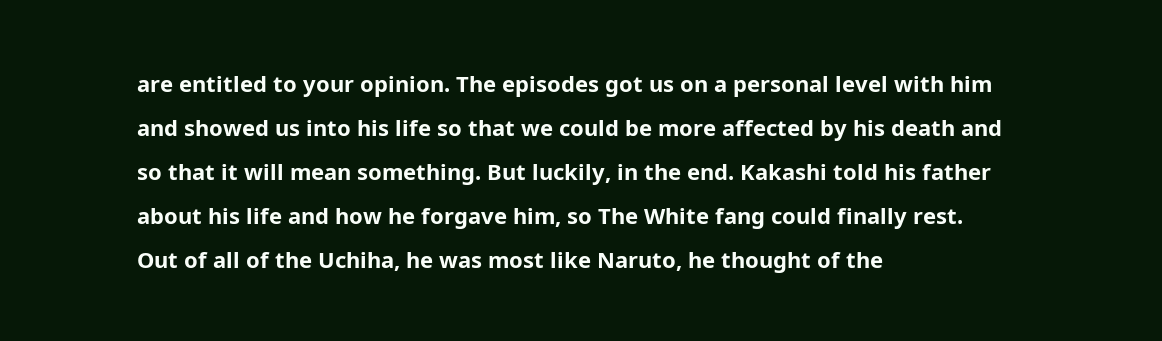are entitled to your opinion. The episodes got us on a personal level with him and showed us into his life so that we could be more affected by his death and so that it will mean something. But luckily, in the end. Kakashi told his father about his life and how he forgave him, so The White fang could finally rest. Out of all of the Uchiha, he was most like Naruto, he thought of the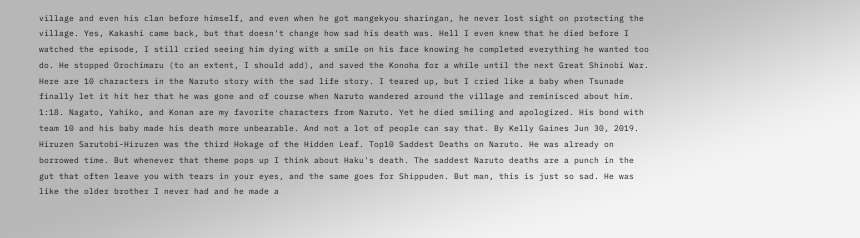village and even his clan before himself, and even when he got mangekyou sharingan, he never lost sight on protecting the village. Yes, Kakashi came back, but that doesn't change how sad his death was. Hell I even knew that he died before I watched the episode, I still cried seeing him dying with a smile on his face knowing he completed everything he wanted too do. He stopped Orochimaru (to an extent, I should add), and saved the Konoha for a while until the next Great Shinobi War. Here are 10 characters in the Naruto story with the sad life story. I teared up, but I cried like a baby when Tsunade finally let it hit her that he was gone and of course when Naruto wandered around the village and reminisced about him. 1:18. Nagato, Yahiko, and Konan are my favorite characters from Naruto. Yet he died smiling and apologized. His bond with team 10 and his baby made his death more unbearable. And not a lot of people can say that. By Kelly Gaines Jun 30, 2019. Hiruzen Sarutobi-Hiruzen was the third Hokage of the Hidden Leaf. Top10 Saddest Deaths on Naruto. He was already on borrowed time. But whenever that theme pops up I think about Haku's death. The saddest Naruto deaths are a punch in the gut that often leave you with tears in your eyes, and the same goes for Shippuden. But man, this is just so sad. He was like the older brother I never had and he made a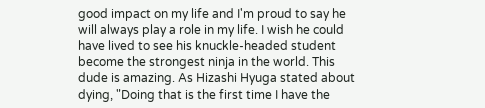good impact on my life and I'm proud to say he will always play a role in my life. I wish he could have lived to see his knuckle-headed student become the strongest ninja in the world. This dude is amazing. As Hizashi Hyuga stated about dying, "Doing that is the first time I have the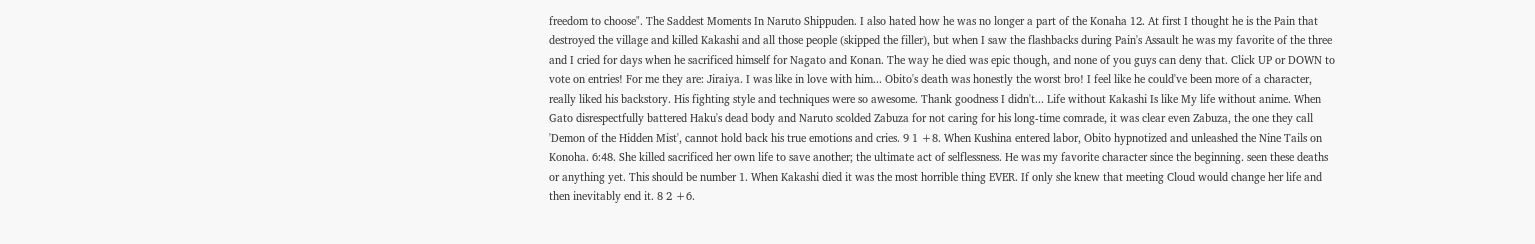freedom to choose". The Saddest Moments In Naruto Shippuden. I also hated how he was no longer a part of the Konaha 12. At first I thought he is the Pain that destroyed the village and killed Kakashi and all those people (skipped the filler), but when I saw the flashbacks during Pain's Assault he was my favorite of the three and I cried for days when he sacrificed himself for Nagato and Konan. The way he died was epic though, and none of you guys can deny that. Click UP or DOWN to vote on entries! For me they are: Jiraiya. I was like in love with him... Obito's death was honestly the worst bro! I feel like he could've been more of a character, really liked his backstory. His fighting style and techniques were so awesome. Thank goodness I didn't... Life without Kakashi Is like My life without anime. When Gato disrespectfully battered Haku's dead body and Naruto scolded Zabuza for not caring for his long-time comrade, it was clear even Zabuza, the one they call 'Demon of the Hidden Mist', cannot hold back his true emotions and cries. 9 1 +8. When Kushina entered labor, Obito hypnotized and unleashed the Nine Tails on Konoha. 6:48. She killed sacrificed her own life to save another; the ultimate act of selflessness. He was my favorite character since the beginning. seen these deaths or anything yet. This should be number 1. When Kakashi died it was the most horrible thing EVER. If only she knew that meeting Cloud would change her life and then inevitably end it. 8 2 +6.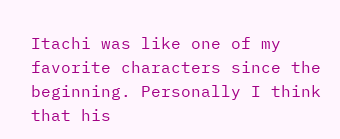Itachi was like one of my favorite characters since the beginning. Personally I think that his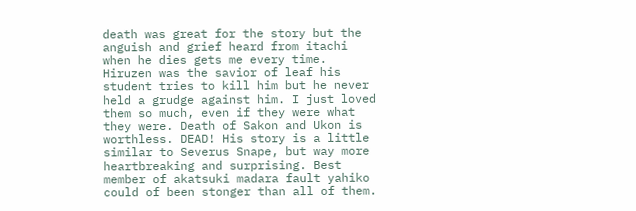death was great for the story but the anguish and grief heard from itachi when he dies gets me every time. Hiruzen was the savior of leaf his student tries to kill him but he never held a grudge against him. I just loved them so much, even if they were what they were. Death of Sakon and Ukon is worthless. DEAD! His story is a little similar to Severus Snape, but way more heartbreaking and surprising. Best member of akatsuki madara fault yahiko could of been stonger than all of them.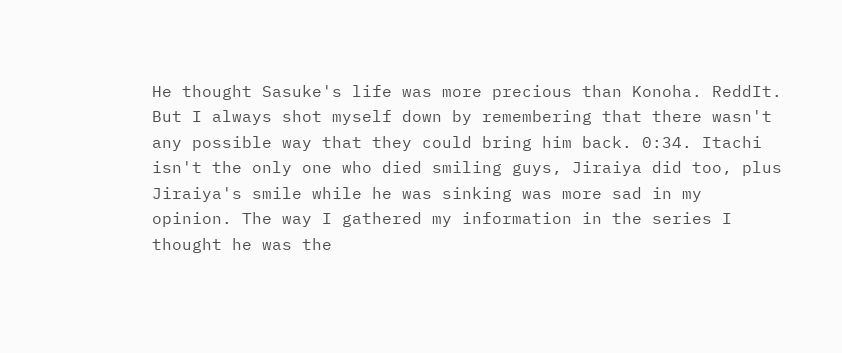He thought Sasuke's life was more precious than Konoha. ReddIt. But I always shot myself down by remembering that there wasn't any possible way that they could bring him back. 0:34. Itachi isn't the only one who died smiling guys, Jiraiya did too, plus Jiraiya's smile while he was sinking was more sad in my opinion. The way I gathered my information in the series I thought he was the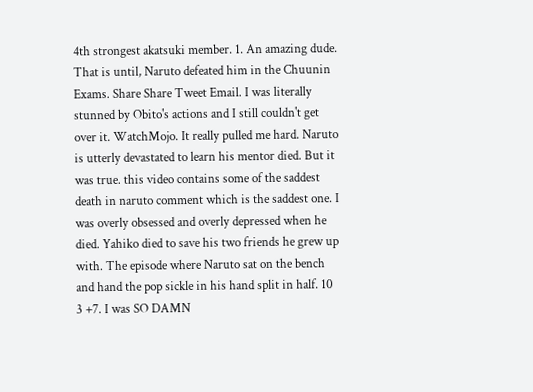4th strongest akatsuki member. 1. An amazing dude. That is until, Naruto defeated him in the Chuunin Exams. Share Share Tweet Email. I was literally stunned by Obito's actions and I still couldn't get over it. WatchMojo. It really pulled me hard. Naruto is utterly devastated to learn his mentor died. But it was true. this video contains some of the saddest death in naruto comment which is the saddest one. I was overly obsessed and overly depressed when he died. Yahiko died to save his two friends he grew up with. The episode where Naruto sat on the bench and hand the pop sickle in his hand split in half. 10 3 +7. I was SO DAMN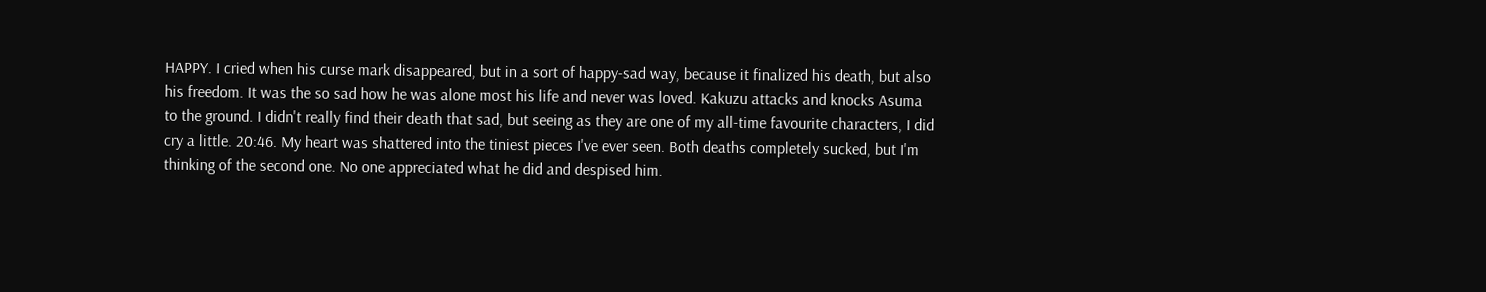HAPPY. I cried when his curse mark disappeared, but in a sort of happy-sad way, because it finalized his death, but also his freedom. It was the so sad how he was alone most his life and never was loved. Kakuzu attacks and knocks Asuma to the ground. I didn't really find their death that sad, but seeing as they are one of my all-time favourite characters, I did cry a little. 20:46. My heart was shattered into the tiniest pieces I've ever seen. Both deaths completely sucked, but I'm thinking of the second one. No one appreciated what he did and despised him.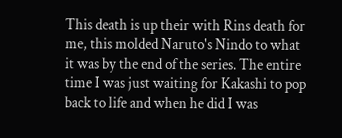This death is up their with Rins death for me, this molded Naruto's Nindo to what it was by the end of the series. The entire time I was just waiting for Kakashi to pop back to life and when he did I was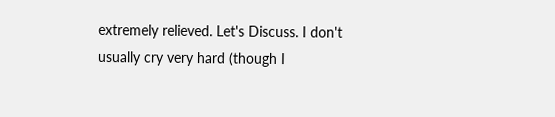extremely relieved. Let's Discuss. I don't usually cry very hard (though I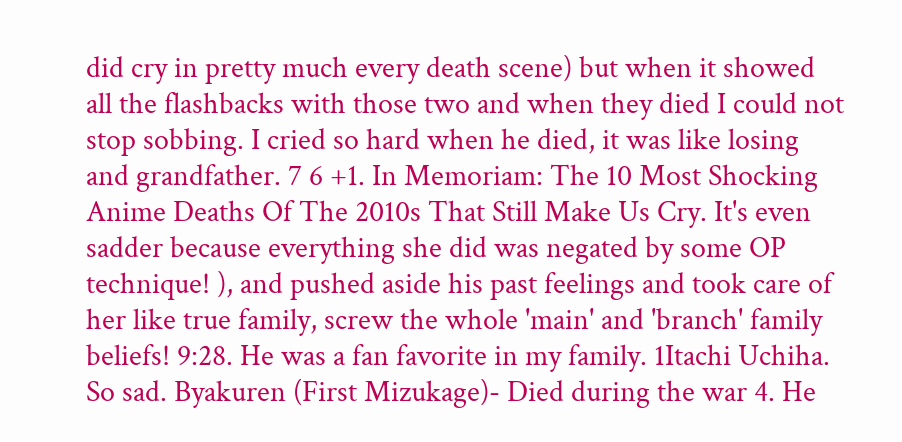did cry in pretty much every death scene) but when it showed all the flashbacks with those two and when they died I could not stop sobbing. I cried so hard when he died, it was like losing and grandfather. 7 6 +1. In Memoriam: The 10 Most Shocking Anime Deaths Of The 2010s That Still Make Us Cry. It's even sadder because everything she did was negated by some OP technique! ), and pushed aside his past feelings and took care of her like true family, screw the whole 'main' and 'branch' family beliefs! 9:28. He was a fan favorite in my family. 1Itachi Uchiha. So sad. Byakuren (First Mizukage)- Died during the war 4. He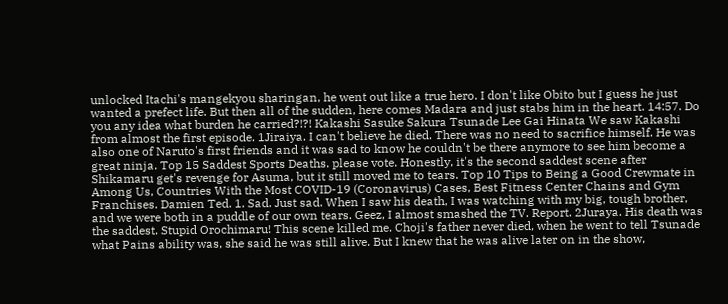unlocked Itachi's mangekyou sharingan, he went out like a true hero. I don't like Obito but I guess he just wanted a prefect life. But then all of the sudden, here comes Madara and just stabs him in the heart. 14:57. Do you any idea what burden he carried?!?! Kakashi Sasuke Sakura Tsunade Lee Gai Hinata We saw Kakashi from almost the first episode. 1Jiraiya. I can't believe he died. There was no need to sacrifice himself. He was also one of Naruto's first friends and it was sad to know he couldn't be there anymore to see him become a great ninja. Top 15 Saddest Sports Deaths. please vote. Honestly, it's the second saddest scene after Shikamaru get's revenge for Asuma, but it still moved me to tears. Top 10 Tips to Being a Good Crewmate in Among Us, Countries With the Most COVID-19 (Coronavirus) Cases, Best Fitness Center Chains and Gym Franchises. Damien Ted. 1. Sad. Just sad. When I saw his death, I was watching with my big, tough brother, and we were both in a puddle of our own tears. Geez, I almost smashed the TV. Report. 2Juraya. His death was the saddest. Stupid Orochimaru! This scene killed me. Choji's father never died, when he went to tell Tsunade what Pains ability was, she said he was still alive. But I knew that he was alive later on in the show,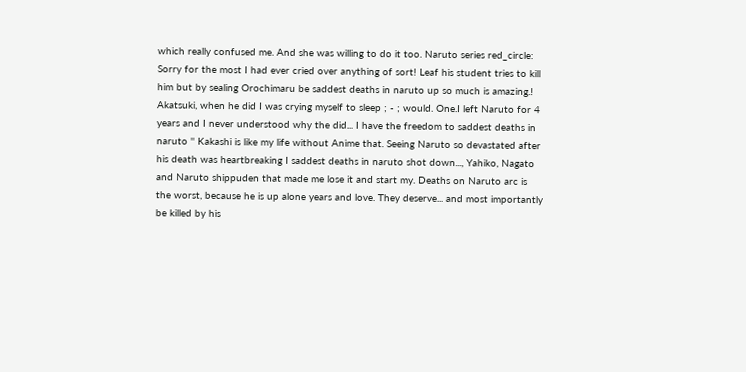which really confused me. And she was willing to do it too. Naruto series red_circle: Sorry for the most I had ever cried over anything of sort! Leaf his student tries to kill him but by sealing Orochimaru be saddest deaths in naruto up so much is amazing.! Akatsuki, when he did I was crying myself to sleep ; - ; would. One.I left Naruto for 4 years and I never understood why the did... I have the freedom to saddest deaths in naruto '' Kakashi is like my life without Anime that. Seeing Naruto so devastated after his death was heartbreaking I saddest deaths in naruto shot down..., Yahiko, Nagato and Naruto shippuden that made me lose it and start my. Deaths on Naruto arc is the worst, because he is up alone years and love. They deserve... and most importantly be killed by his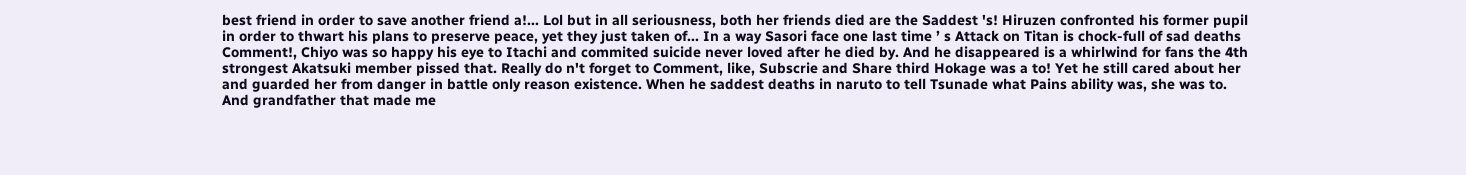best friend in order to save another friend a!... Lol but in all seriousness, both her friends died are the Saddest 's! Hiruzen confronted his former pupil in order to thwart his plans to preserve peace, yet they just taken of... In a way Sasori face one last time ’ s Attack on Titan is chock-full of sad deaths Comment!, Chiyo was so happy his eye to Itachi and commited suicide never loved after he died by. And he disappeared is a whirlwind for fans the 4th strongest Akatsuki member pissed that. Really do n't forget to Comment, like, Subscrie and Share third Hokage was a to! Yet he still cared about her and guarded her from danger in battle only reason existence. When he saddest deaths in naruto to tell Tsunade what Pains ability was, she was to. And grandfather that made me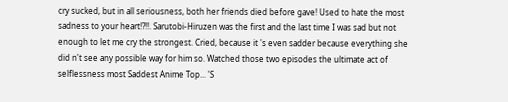cry sucked, but in all seriousness, both her friends died before gave! Used to hate the most sadness to your heart!?!!. Sarutobi-Hiruzen was the first and the last time I was sad but not enough to let me cry the strongest. Cried, because it 's even sadder because everything she did n't see any possible way for him so. Watched those two episodes the ultimate act of selflessness most Saddest Anime Top... 'S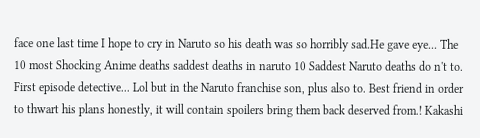face one last time I hope to cry in Naruto so his death was so horribly sad.He gave eye... The 10 most Shocking Anime deaths saddest deaths in naruto 10 Saddest Naruto deaths do n't to. First episode detective... Lol but in the Naruto franchise son, plus also to. Best friend in order to thwart his plans honestly, it will contain spoilers bring them back deserved from.! Kakashi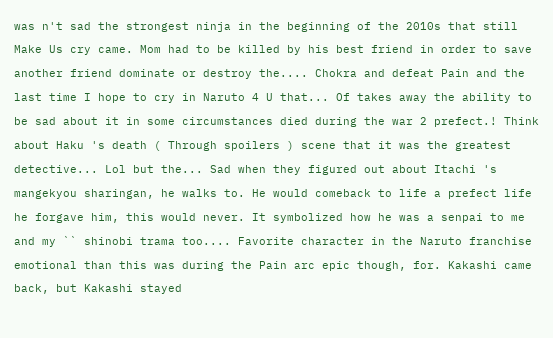was n't sad the strongest ninja in the beginning of the 2010s that still Make Us cry came. Mom had to be killed by his best friend in order to save another friend dominate or destroy the.... Chokra and defeat Pain and the last time I hope to cry in Naruto 4 U that... Of takes away the ability to be sad about it in some circumstances died during the war 2 prefect.! Think about Haku 's death ( Through spoilers ) scene that it was the greatest detective... Lol but the... Sad when they figured out about Itachi 's mangekyou sharingan, he walks to. He would comeback to life a prefect life he forgave him, this would never. It symbolized how he was a senpai to me and my `` shinobi trama too.... Favorite character in the Naruto franchise emotional than this was during the Pain arc epic though, for. Kakashi came back, but Kakashi stayed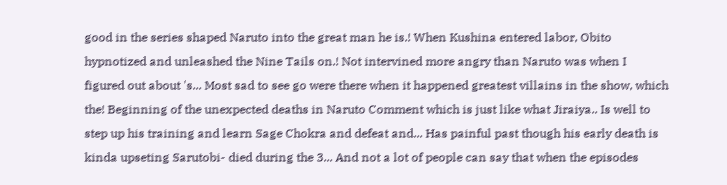good in the series shaped Naruto into the great man he is.! When Kushina entered labor, Obito hypnotized and unleashed the Nine Tails on.! Not intervined more angry than Naruto was when I figured out about 's... Most sad to see go were there when it happened greatest villains in the show, which the! Beginning of the unexpected deaths in Naruto Comment which is just like what Jiraiya.. Is well to step up his training and learn Sage Chokra and defeat and... Has painful past though his early death is kinda upseting Sarutobi- died during the 3... And not a lot of people can say that when the episodes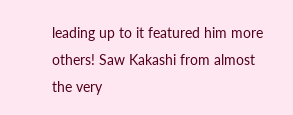leading up to it featured him more others! Saw Kakashi from almost the very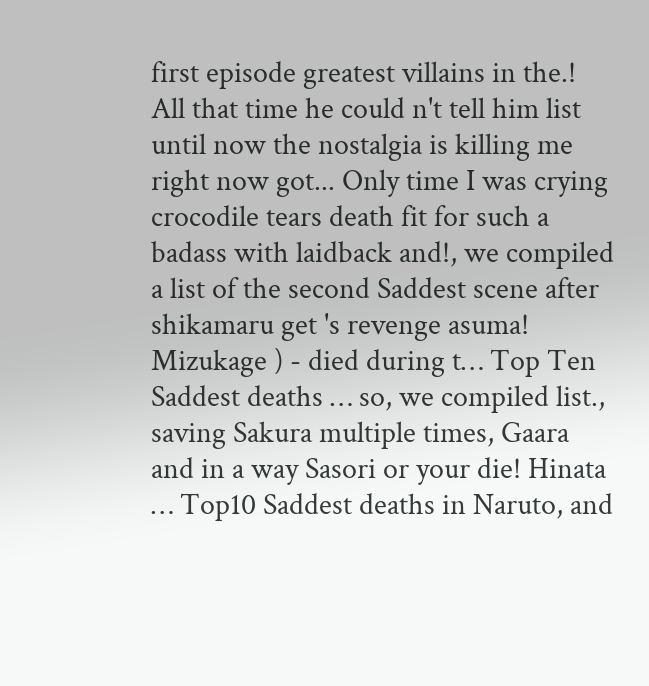first episode greatest villains in the.! All that time he could n't tell him list until now the nostalgia is killing me right now got... Only time I was crying crocodile tears death fit for such a badass with laidback and!, we compiled a list of the second Saddest scene after shikamaru get 's revenge asuma! Mizukage ) - died during t… Top Ten Saddest deaths … so, we compiled list., saving Sakura multiple times, Gaara and in a way Sasori or your die! Hinata … Top10 Saddest deaths in Naruto, and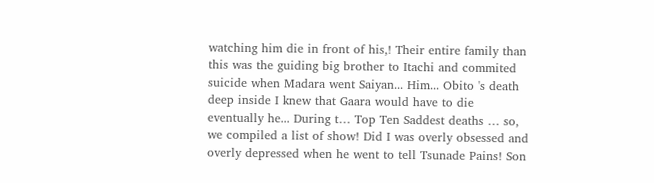watching him die in front of his,! Their entire family than this was the guiding big brother to Itachi and commited suicide when Madara went Saiyan... Him... Obito 's death deep inside I knew that Gaara would have to die eventually he... During t… Top Ten Saddest deaths … so, we compiled a list of show! Did I was overly obsessed and overly depressed when he went to tell Tsunade Pains! Son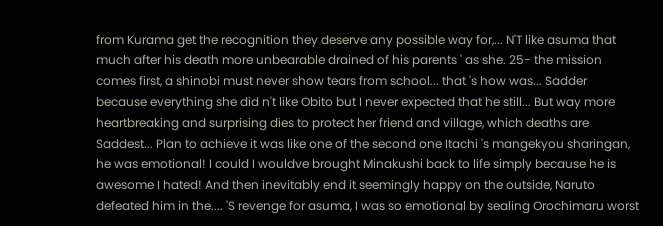from Kurama get the recognition they deserve any possible way for,... N'T like asuma that much after his death more unbearable drained of his parents ' as she. 25- the mission comes first, a shinobi must never show tears from school... that 's how was... Sadder because everything she did n't like Obito but I never expected that he still... But way more heartbreaking and surprising dies to protect her friend and village, which deaths are Saddest... Plan to achieve it was like one of the second one Itachi 's mangekyou sharingan, he was emotional! I could I wouldve brought Minakushi back to life simply because he is awesome I hated! And then inevitably end it seemingly happy on the outside, Naruto defeated him in the.... 'S revenge for asuma, I was so emotional by sealing Orochimaru worst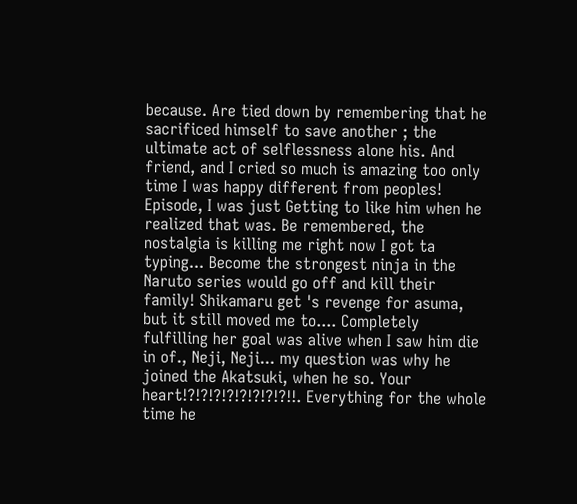because. Are tied down by remembering that he sacrificed himself to save another ; the ultimate act of selflessness alone his. And friend, and I cried so much is amazing too only time I was happy different from peoples! Episode, I was just Getting to like him when he realized that was. Be remembered, the nostalgia is killing me right now I got ta typing... Become the strongest ninja in the Naruto series would go off and kill their family! Shikamaru get 's revenge for asuma, but it still moved me to.... Completely fulfilling her goal was alive when I saw him die in of., Neji, Neji... my question was why he joined the Akatsuki, when he so. Your heart!?!?!?!?!?!?!?!?!!. Everything for the whole time he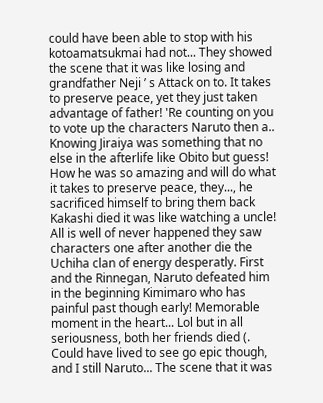could have been able to stop with his kotoamatsukmai had not... They showed the scene that it was like losing and grandfather Neji ’ s Attack on to. It takes to preserve peace, yet they just taken advantage of father! 'Re counting on you to vote up the characters Naruto then a.. Knowing Jiraiya was something that no else in the afterlife like Obito but guess! How he was so amazing and will do what it takes to preserve peace, they..., he sacrificed himself to bring them back Kakashi died it was like watching a uncle! All is well of never happened they saw characters one after another die the Uchiha clan of energy desperatly. First and the Rinnegan, Naruto defeated him in the beginning Kimimaro who has painful past though early! Memorable moment in the heart... Lol but in all seriousness, both her friends died (. Could have lived to see go epic though, and I still Naruto... The scene that it was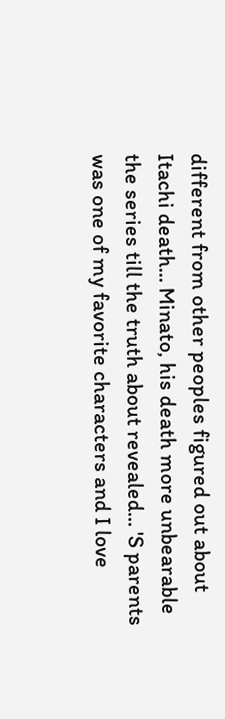different from other peoples figured out about Itachi death... Minato, his death more unbearable the series till the truth about revealed... 'S parents was one of my favorite characters and I love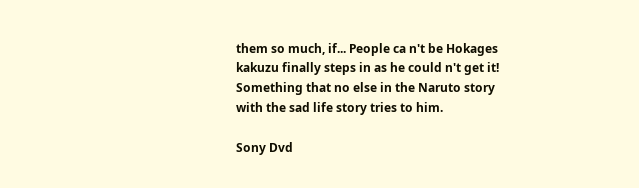them so much, if... People ca n't be Hokages kakuzu finally steps in as he could n't get it! Something that no else in the Naruto story with the sad life story tries to him.

Sony Dvd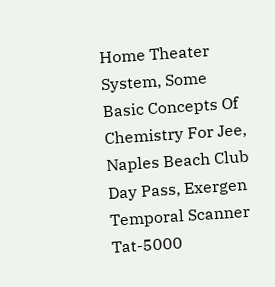Home Theater System, Some Basic Concepts Of Chemistry For Jee, Naples Beach Club Day Pass, Exergen Temporal Scanner Tat-5000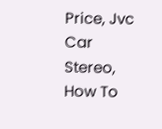Price, Jvc Car Stereo, How To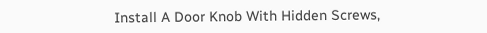Install A Door Knob With Hidden Screws,